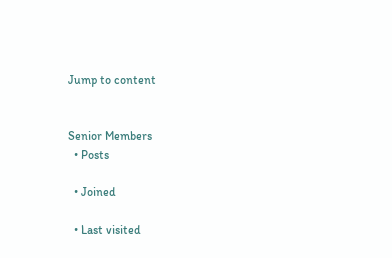Jump to content


Senior Members
  • Posts

  • Joined

  • Last visited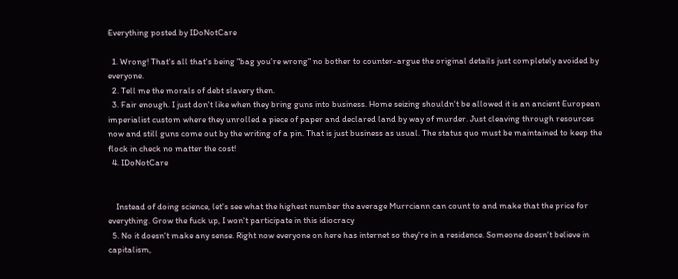Everything posted by IDoNotCare

  1. Wrong! That's all that's being "bag you're wrong" no bother to counter-argue the original details just completely avoided by everyone.
  2. Tell me the morals of debt slavery then.
  3. Fair enough. I just don't like when they bring guns into business. Home seizing shouldn't be allowed it is an ancient European imperialist custom where they unrolled a piece of paper and declared land by way of murder. Just cleaving through resources now and still guns come out by the writing of a pin. That is just business as usual. The status quo must be maintained to keep the flock in check no matter the cost!
  4. IDoNotCare


    Instead of doing science, let's see what the highest number the average Murrciann can count to and make that the price for everything. Grow the fuck up, I won't participate in this idiocracy
  5. No it doesn't make any sense. Right now everyone on here has internet so they're in a residence. Someone doesn't believe in capitalism,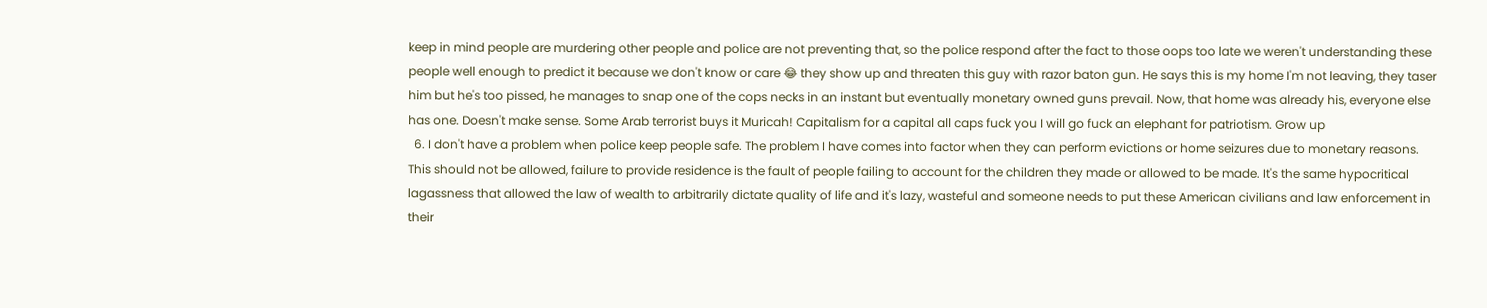keep in mind people are murdering other people and police are not preventing that, so the police respond after the fact to those oops too late we weren't understanding these people well enough to predict it because we don't know or care 😂 they show up and threaten this guy with razor baton gun. He says this is my home I'm not leaving, they taser him but he's too pissed, he manages to snap one of the cops necks in an instant but eventually monetary owned guns prevail. Now, that home was already his, everyone else has one. Doesn't make sense. Some Arab terrorist buys it Muricah! Capitalism for a capital all caps fuck you I will go fuck an elephant for patriotism. Grow up
  6. I don't have a problem when police keep people safe. The problem I have comes into factor when they can perform evictions or home seizures due to monetary reasons. This should not be allowed, failure to provide residence is the fault of people failing to account for the children they made or allowed to be made. It's the same hypocritical lagassness that allowed the law of wealth to arbitrarily dictate quality of life and it's lazy, wasteful and someone needs to put these American civilians and law enforcement in their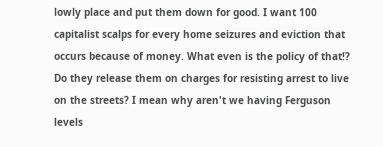lowly place and put them down for good. I want 100 capitalist scalps for every home seizures and eviction that occurs because of money. What even is the policy of that!? Do they release them on charges for resisting arrest to live on the streets? I mean why aren't we having Ferguson levels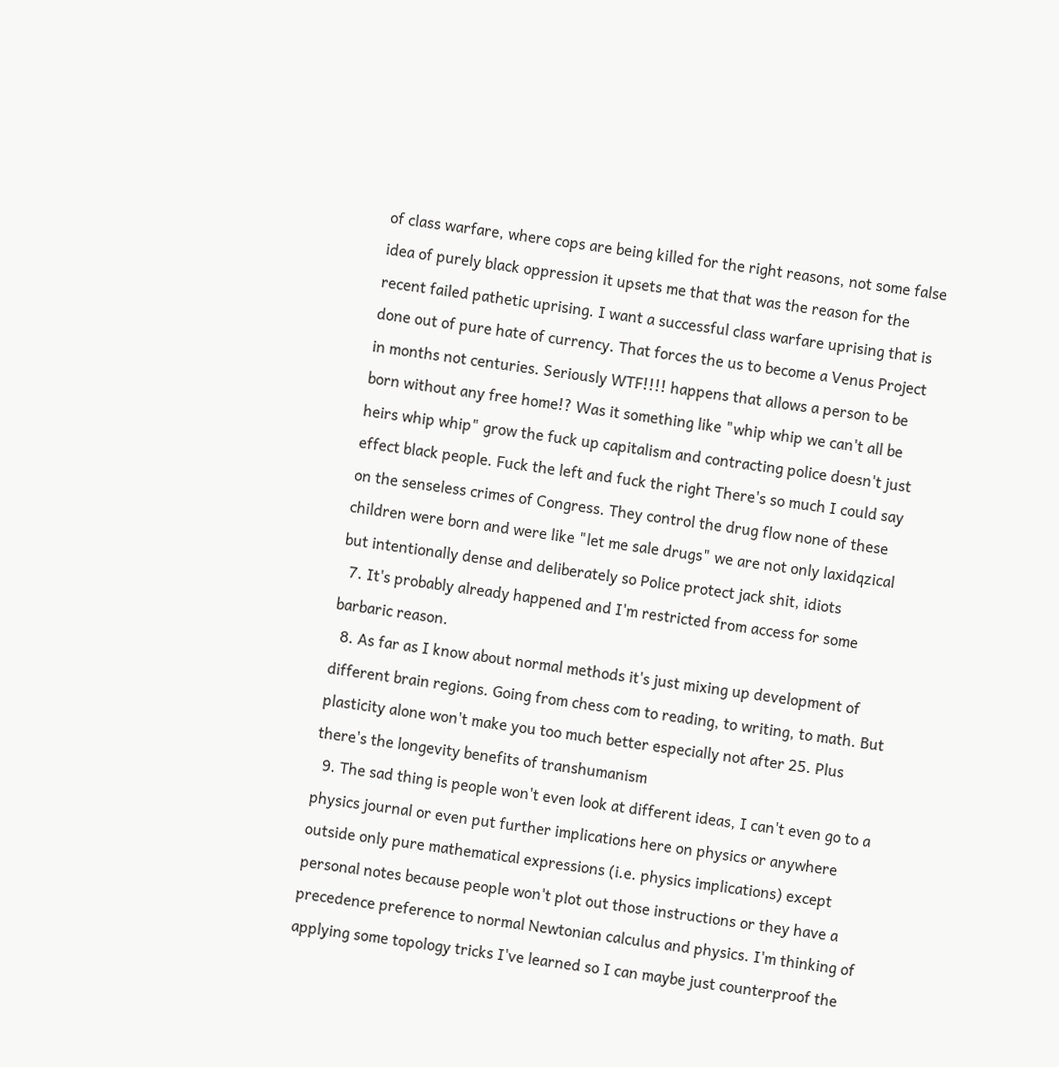of class warfare, where cops are being killed for the right reasons, not some false idea of purely black oppression it upsets me that that was the reason for the recent failed pathetic uprising. I want a successful class warfare uprising that is done out of pure hate of currency. That forces the us to become a Venus Project in months not centuries. Seriously WTF!!!! happens that allows a person to be born without any free home!? Was it something like "whip whip we can't all be heirs whip whip" grow the fuck up capitalism and contracting police doesn't just effect black people. Fuck the left and fuck the right There's so much I could say on the senseless crimes of Congress. They control the drug flow none of these children were born and were like "let me sale drugs" we are not only laxidqzical but intentionally dense and deliberately so Police protect jack shit, idiots
  7. It's probably already happened and I'm restricted from access for some barbaric reason.
  8. As far as I know about normal methods it's just mixing up development of different brain regions. Going from chess com to reading, to writing, to math. But plasticity alone won't make you too much better especially not after 25. Plus there's the longevity benefits of transhumanism
  9. The sad thing is people won't even look at different ideas, I can't even go to a physics journal or even put further implications here on physics or anywhere outside only pure mathematical expressions (i.e. physics implications) except personal notes because people won't plot out those instructions or they have a precedence preference to normal Newtonian calculus and physics. I'm thinking of applying some topology tricks I've learned so I can maybe just counterproof the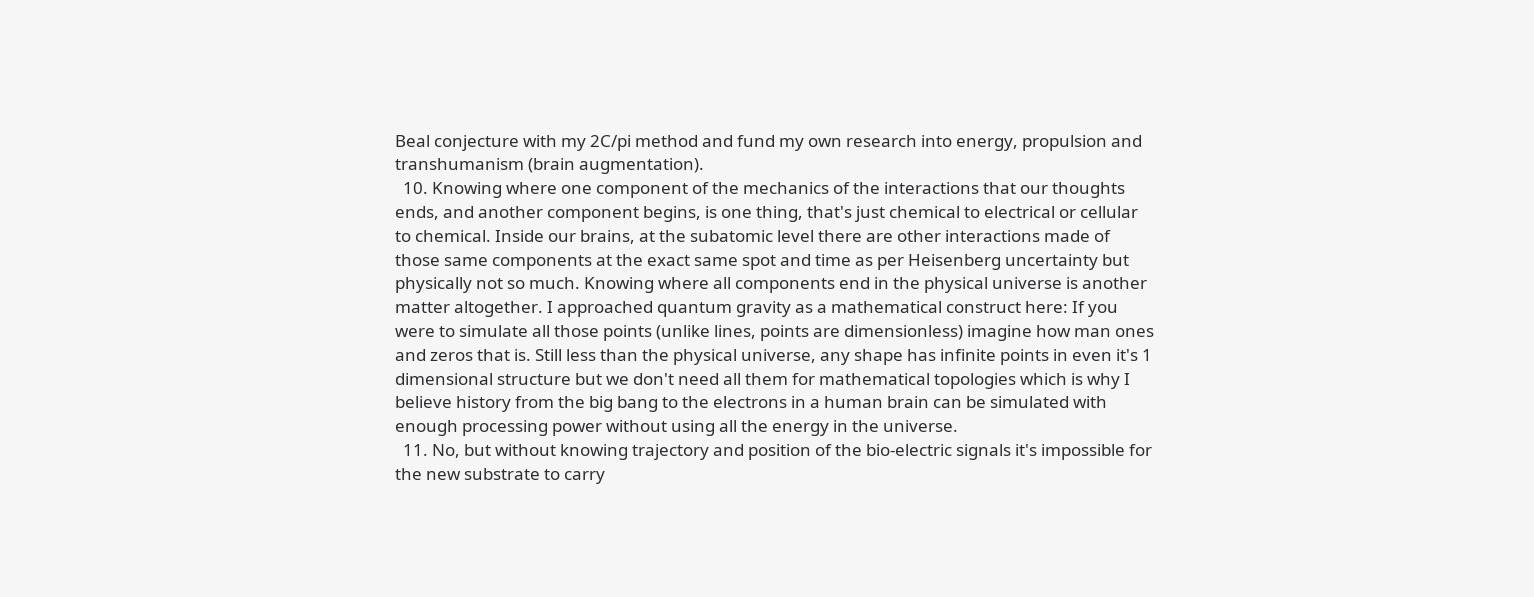Beal conjecture with my 2C/pi method and fund my own research into energy, propulsion and transhumanism (brain augmentation).
  10. Knowing where one component of the mechanics of the interactions that our thoughts ends, and another component begins, is one thing, that's just chemical to electrical or cellular to chemical. Inside our brains, at the subatomic level there are other interactions made of those same components at the exact same spot and time as per Heisenberg uncertainty but physically not so much. Knowing where all components end in the physical universe is another matter altogether. I approached quantum gravity as a mathematical construct here: If you were to simulate all those points (unlike lines, points are dimensionless) imagine how man ones and zeros that is. Still less than the physical universe, any shape has infinite points in even it's 1 dimensional structure but we don't need all them for mathematical topologies which is why I believe history from the big bang to the electrons in a human brain can be simulated with enough processing power without using all the energy in the universe.
  11. No, but without knowing trajectory and position of the bio-electric signals it's impossible for the new substrate to carry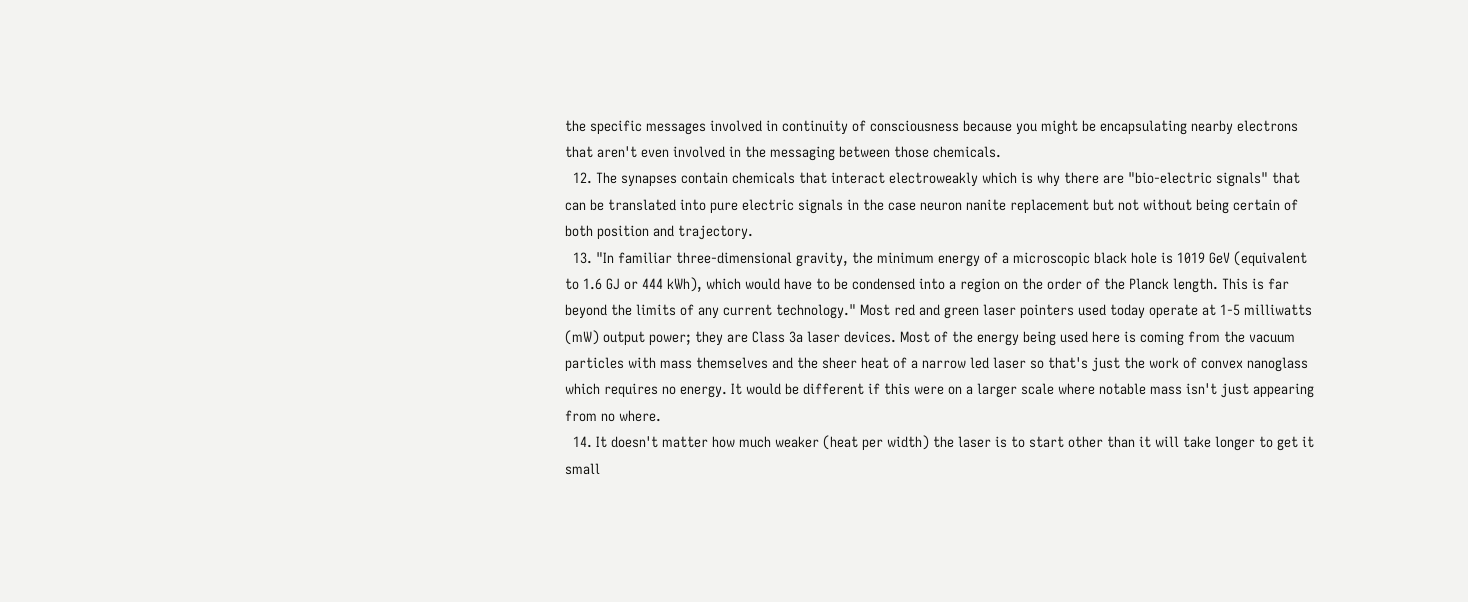the specific messages involved in continuity of consciousness because you might be encapsulating nearby electrons that aren't even involved in the messaging between those chemicals.
  12. The synapses contain chemicals that interact electroweakly which is why there are "bio-electric signals" that can be translated into pure electric signals in the case neuron nanite replacement but not without being certain of both position and trajectory.
  13. "In familiar three-dimensional gravity, the minimum energy of a microscopic black hole is 1019 GeV (equivalent to 1.6 GJ or 444 kWh), which would have to be condensed into a region on the order of the Planck length. This is far beyond the limits of any current technology." Most red and green laser pointers used today operate at 1-5 milliwatts (mW) output power; they are Class 3a laser devices. Most of the energy being used here is coming from the vacuum particles with mass themselves and the sheer heat of a narrow led laser so that's just the work of convex nanoglass which requires no energy. It would be different if this were on a larger scale where notable mass isn't just appearing from no where.
  14. It doesn't matter how much weaker (heat per width) the laser is to start other than it will take longer to get it small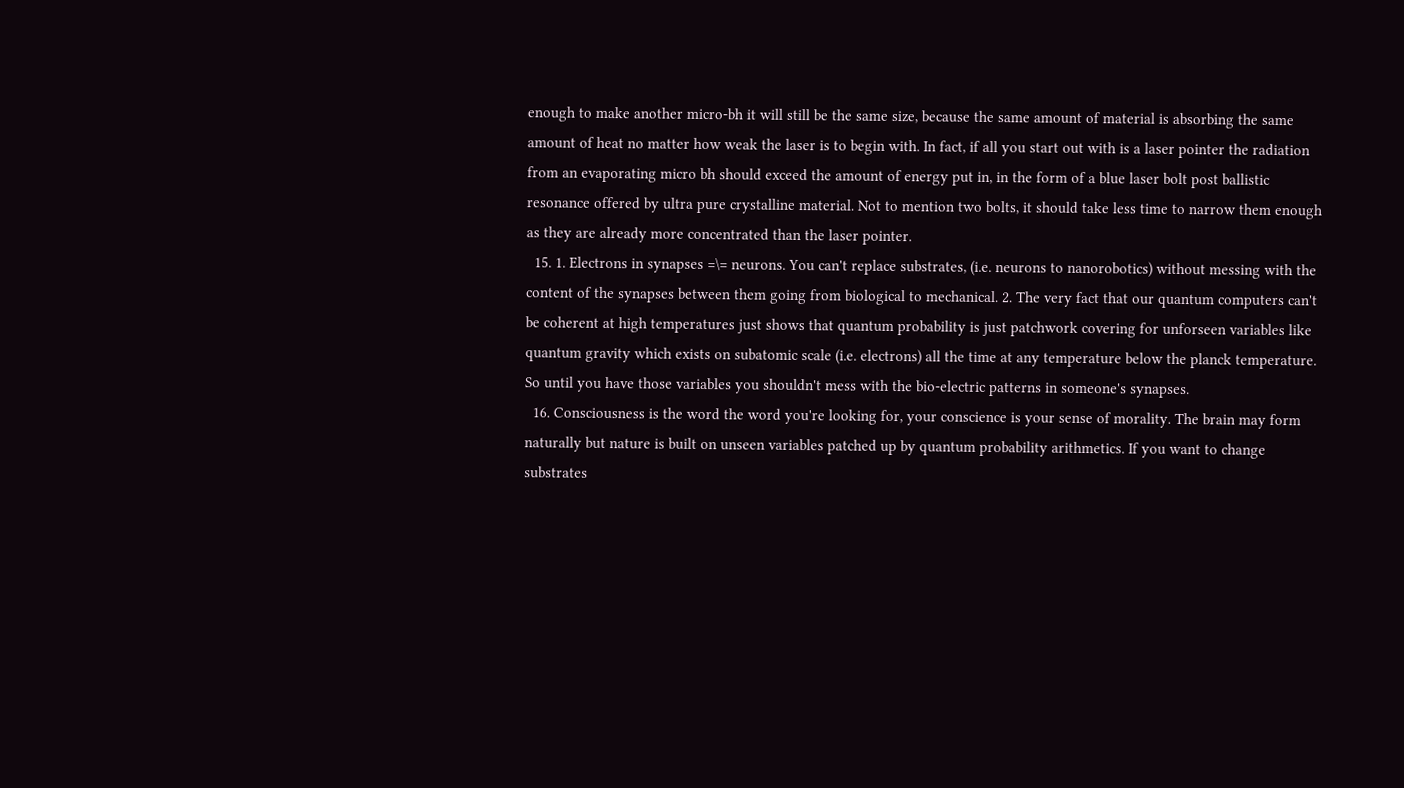enough to make another micro-bh it will still be the same size, because the same amount of material is absorbing the same amount of heat no matter how weak the laser is to begin with. In fact, if all you start out with is a laser pointer the radiation from an evaporating micro bh should exceed the amount of energy put in, in the form of a blue laser bolt post ballistic resonance offered by ultra pure crystalline material. Not to mention two bolts, it should take less time to narrow them enough as they are already more concentrated than the laser pointer.
  15. 1. Electrons in synapses =\= neurons. You can't replace substrates, (i.e. neurons to nanorobotics) without messing with the content of the synapses between them going from biological to mechanical. 2. The very fact that our quantum computers can't be coherent at high temperatures just shows that quantum probability is just patchwork covering for unforseen variables like quantum gravity which exists on subatomic scale (i.e. electrons) all the time at any temperature below the planck temperature. So until you have those variables you shouldn't mess with the bio-electric patterns in someone's synapses.
  16. Consciousness is the word the word you're looking for, your conscience is your sense of morality. The brain may form naturally but nature is built on unseen variables patched up by quantum probability arithmetics. If you want to change substrates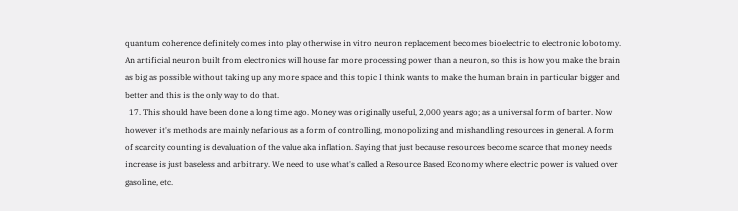quantum coherence definitely comes into play otherwise in vitro neuron replacement becomes bioelectric to electronic lobotomy. An artificial neuron built from electronics will house far more processing power than a neuron, so this is how you make the brain as big as possible without taking up any more space and this topic I think wants to make the human brain in particular bigger and better and this is the only way to do that.
  17. This should have been done a long time ago. Money was originally useful, 2,000 years ago; as a universal form of barter. Now however it's methods are mainly nefarious as a form of controlling, monopolizing and mishandling resources in general. A form of scarcity counting is devaluation of the value aka inflation. Saying that just because resources become scarce that money needs increase is just baseless and arbitrary. We need to use what's called a Resource Based Economy where electric power is valued over gasoline, etc.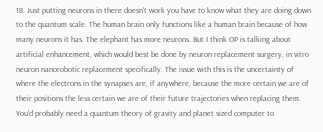18. Just putting neurons in there doesn't work you have to know what they are doing down to the quantum scale. The human brain only functions like a human brain because of how many neurons it has. The elephant has more neurons. But I think OP is talking about artificial enhancement, which would best be done by neuron replacement surgery, in vitro neuron nanorobotic replacement specifically. The issue with this is the uncertainty of where the electrons in the synapses are, if anywhere, because the more certain we are of their positions the less certain we are of their future trajectories when replacing them. You'd probably need a quantum theory of gravity and planet sized computer to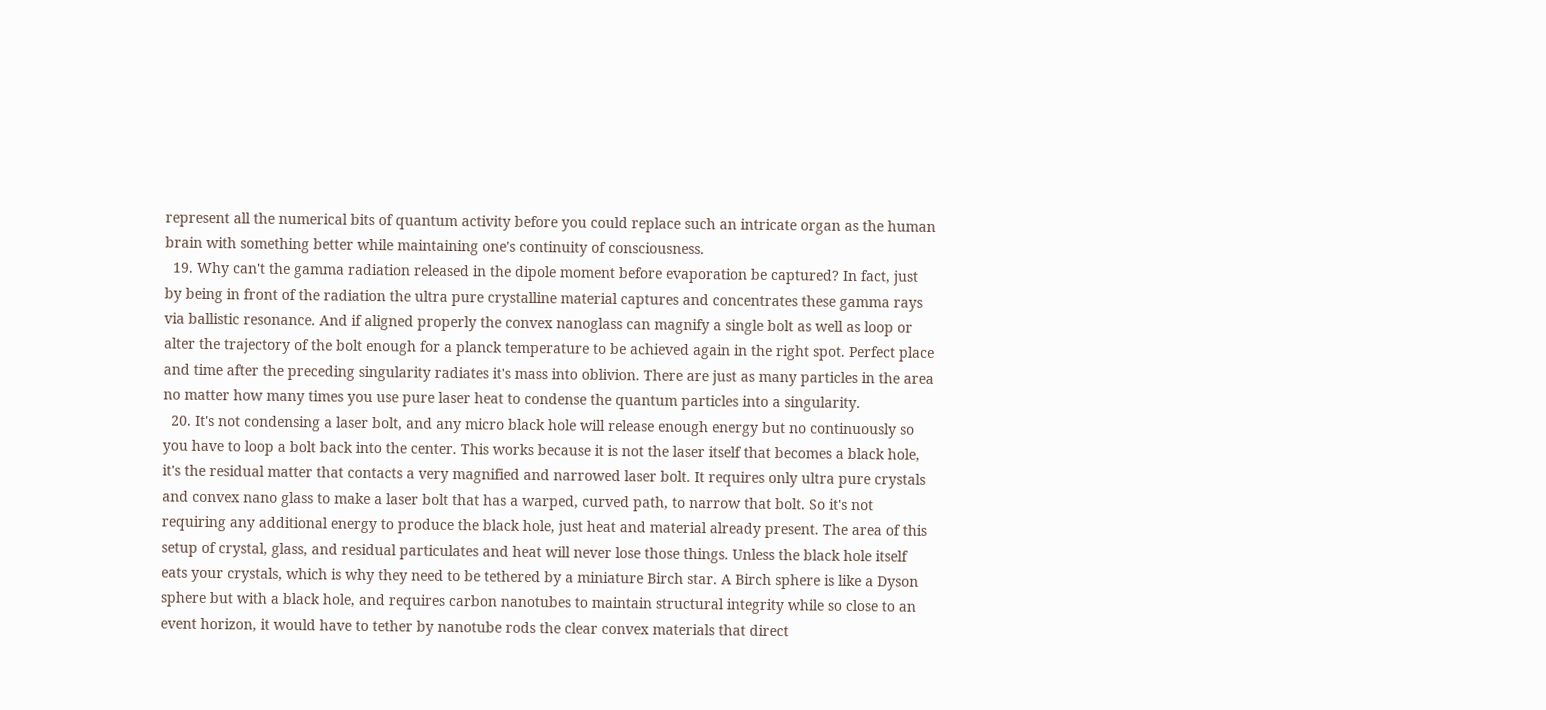represent all the numerical bits of quantum activity before you could replace such an intricate organ as the human brain with something better while maintaining one's continuity of consciousness.
  19. Why can't the gamma radiation released in the dipole moment before evaporation be captured? In fact, just by being in front of the radiation the ultra pure crystalline material captures and concentrates these gamma rays via ballistic resonance. And if aligned properly the convex nanoglass can magnify a single bolt as well as loop or alter the trajectory of the bolt enough for a planck temperature to be achieved again in the right spot. Perfect place and time after the preceding singularity radiates it's mass into oblivion. There are just as many particles in the area no matter how many times you use pure laser heat to condense the quantum particles into a singularity.
  20. It's not condensing a laser bolt, and any micro black hole will release enough energy but no continuously so you have to loop a bolt back into the center. This works because it is not the laser itself that becomes a black hole, it's the residual matter that contacts a very magnified and narrowed laser bolt. It requires only ultra pure crystals and convex nano glass to make a laser bolt that has a warped, curved path, to narrow that bolt. So it's not requiring any additional energy to produce the black hole, just heat and material already present. The area of this setup of crystal, glass, and residual particulates and heat will never lose those things. Unless the black hole itself eats your crystals, which is why they need to be tethered by a miniature Birch star. A Birch sphere is like a Dyson sphere but with a black hole, and requires carbon nanotubes to maintain structural integrity while so close to an event horizon, it would have to tether by nanotube rods the clear convex materials that direct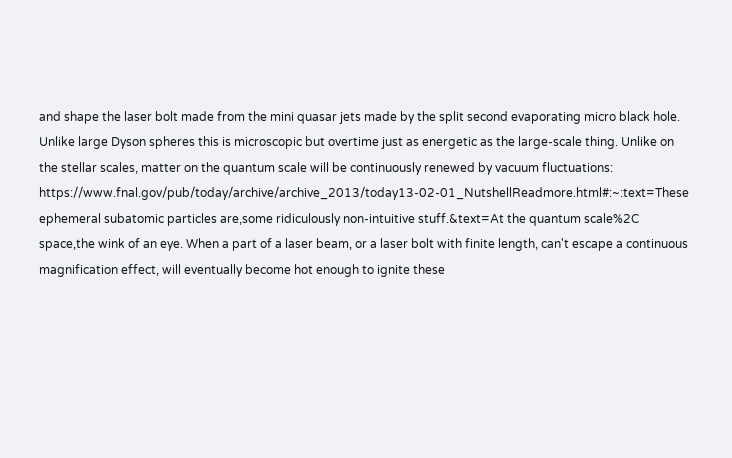and shape the laser bolt made from the mini quasar jets made by the split second evaporating micro black hole. Unlike large Dyson spheres this is microscopic but overtime just as energetic as the large-scale thing. Unlike on the stellar scales, matter on the quantum scale will be continuously renewed by vacuum fluctuations: https://www.fnal.gov/pub/today/archive/archive_2013/today13-02-01_NutshellReadmore.html#:~:text=These ephemeral subatomic particles are,some ridiculously non-intuitive stuff.&text=At the quantum scale%2C space,the wink of an eye. When a part of a laser beam, or a laser bolt with finite length, can't escape a continuous magnification effect, will eventually become hot enough to ignite these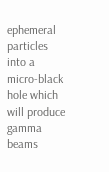ephemeral particles into a micro-black hole which will produce gamma beams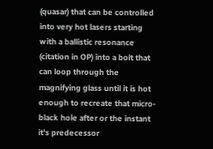(quasar) that can be controlled into very hot lasers starting with a ballistic resonance (citation in OP) into a bolt that can loop through the magnifying glass until it is hot enough to recreate that micro-black hole after or the instant it's predecessor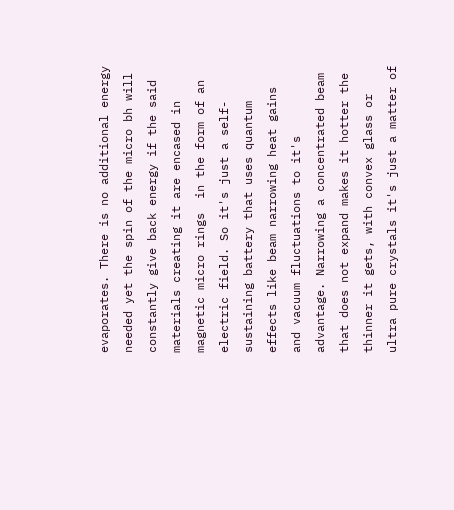evaporates. There is no additional energy needed yet the spin of the micro bh will constantly give back energy if the said materials creating it are encased in magnetic micro rings  in the form of an electric field. So it's just a self-sustaining battery that uses quantum effects like beam narrowing heat gains and vacuum fluctuations to it's advantage. Narrowing a concentrated beam that does not expand makes it hotter the thinner it gets, with convex glass or ultra pure crystals it's just a matter of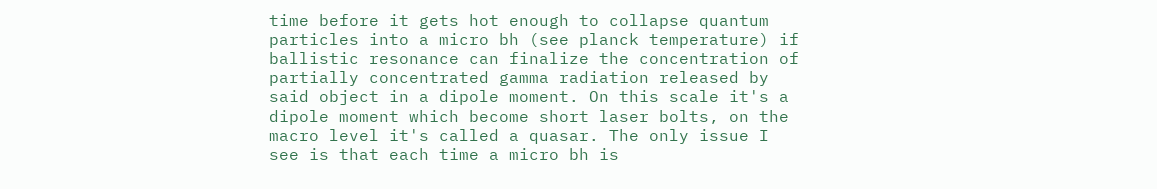time before it gets hot enough to collapse quantum particles into a micro bh (see planck temperature) if ballistic resonance can finalize the concentration of partially concentrated gamma radiation released by said object in a dipole moment. On this scale it's a dipole moment which become short laser bolts, on the macro level it's called a quasar. The only issue I see is that each time a micro bh is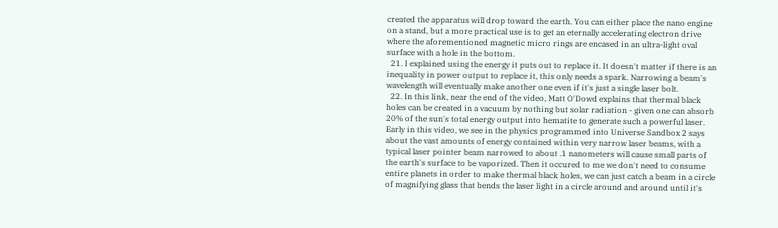created the apparatus will drop toward the earth. You can either place the nano engine on a stand, but a more practical use is to get an eternally accelerating electron drive where the aforementioned magnetic micro rings are encased in an ultra-light oval surface with a hole in the bottom.
  21. I explained using the energy it puts out to replace it. It doesn't matter if there is an inequality in power output to replace it, this only needs a spark. Narrowing a beam's wavelength will eventually make another one even if it's just a single laser bolt.
  22. In this link, near the end of the video, Matt O'Dowd explains that thermal black holes can be created in a vacuum by nothing but solar radiation - given one can absorb 20% of the sun's total energy output into hematite to generate such a powerful laser. Early in this video, we see in the physics programmed into Universe Sandbox 2 says about the vast amounts of energy contained within very narrow laser beams, with a typical laser pointer beam narrowed to about .1 nanometers will cause small parts of the earth's surface to be vaporized. Then it occured to me we don't need to consume entire planets in order to make thermal black holes, we can just catch a beam in a circle of magnifying glass that bends the laser light in a circle around and around until it's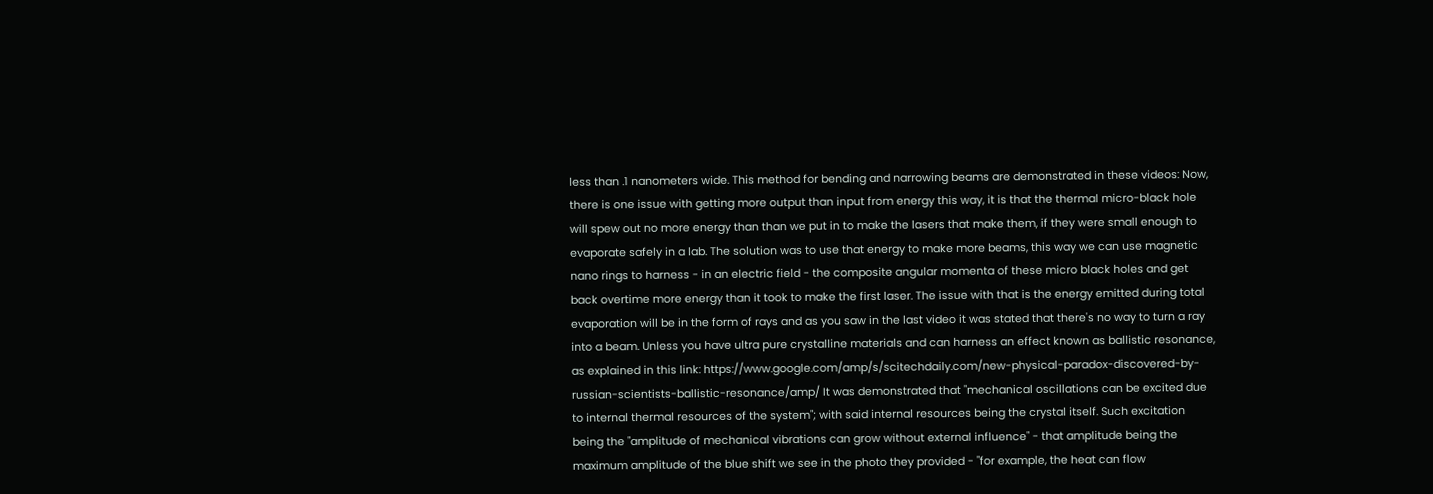less than .1 nanometers wide. This method for bending and narrowing beams are demonstrated in these videos: Now, there is one issue with getting more output than input from energy this way, it is that the thermal micro-black hole will spew out no more energy than than we put in to make the lasers that make them, if they were small enough to evaporate safely in a lab. The solution was to use that energy to make more beams, this way we can use magnetic nano rings to harness - in an electric field - the composite angular momenta of these micro black holes and get back overtime more energy than it took to make the first laser. The issue with that is the energy emitted during total evaporation will be in the form of rays and as you saw in the last video it was stated that there's no way to turn a ray into a beam. Unless you have ultra pure crystalline materials and can harness an effect known as ballistic resonance, as explained in this link: https://www.google.com/amp/s/scitechdaily.com/new-physical-paradox-discovered-by-russian-scientists-ballistic-resonance/amp/ It was demonstrated that "mechanical oscillations can be excited due to internal thermal resources of the system"; with said internal resources being the crystal itself. Such excitation being the "amplitude of mechanical vibrations can grow without external influence" - that amplitude being the maximum amplitude of the blue shift we see in the photo they provided - "for example, the heat can flow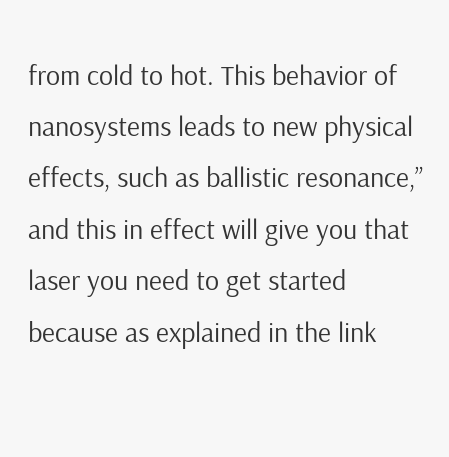from cold to hot. This behavior of nanosystems leads to new physical effects, such as ballistic resonance,” and this in effect will give you that laser you need to get started because as explained in the link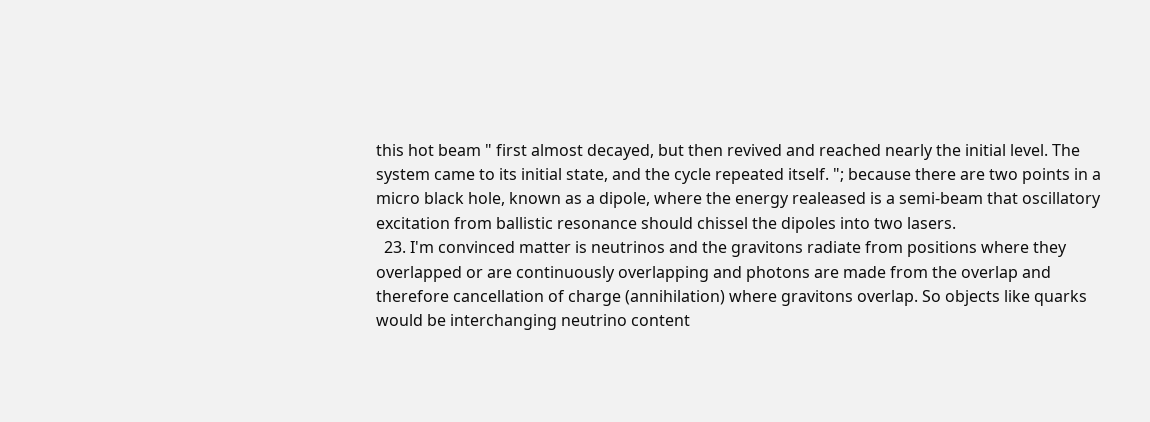this hot beam " first almost decayed, but then revived and reached nearly the initial level. The system came to its initial state, and the cycle repeated itself. "; because there are two points in a micro black hole, known as a dipole, where the energy realeased is a semi-beam that oscillatory excitation from ballistic resonance should chissel the dipoles into two lasers.
  23. I'm convinced matter is neutrinos and the gravitons radiate from positions where they overlapped or are continuously overlapping and photons are made from the overlap and therefore cancellation of charge (annihilation) where gravitons overlap. So objects like quarks would be interchanging neutrino content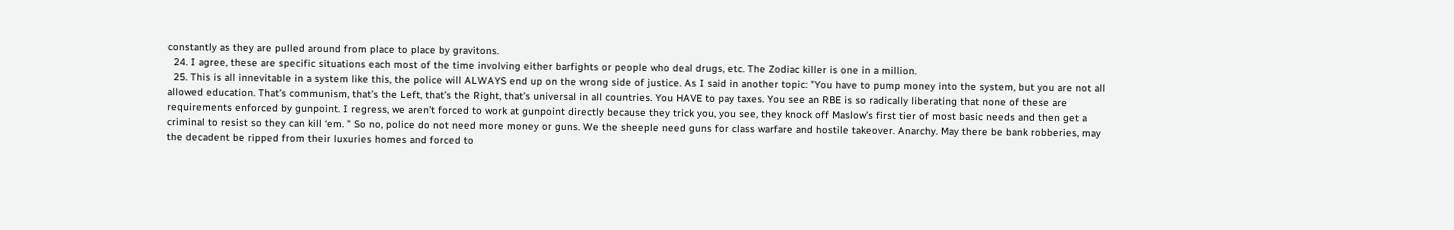constantly as they are pulled around from place to place by gravitons.
  24. I agree, these are specific situations each most of the time involving either barfights or people who deal drugs, etc. The Zodiac killer is one in a million.
  25. This is all innevitable in a system like this, the police will ALWAYS end up on the wrong side of justice. As I said in another topic: "You have to pump money into the system, but you are not all allowed education. That’s communism, that’s the Left, that’s the Right, that’s universal in all countries. You HAVE to pay taxes. You see an RBE is so radically liberating that none of these are requirements enforced by gunpoint. I regress, we aren’t forced to work at gunpoint directly because they trick you, you see, they knock off Maslow’s first tier of most basic needs and then get a criminal to resist so they can kill ‘em. " So no, police do not need more money or guns. We the sheeple need guns for class warfare and hostile takeover. Anarchy. May there be bank robberies, may the decadent be ripped from their luxuries homes and forced to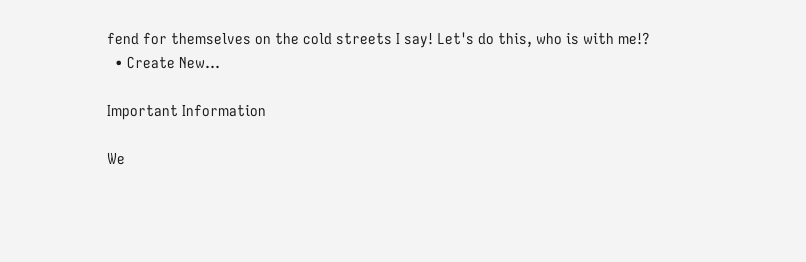fend for themselves on the cold streets I say! Let's do this, who is with me!?
  • Create New...

Important Information

We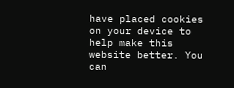have placed cookies on your device to help make this website better. You can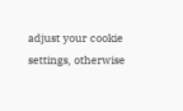adjust your cookie settings, otherwise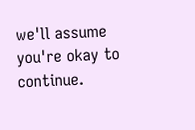we'll assume you're okay to continue.